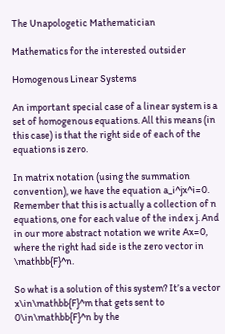The Unapologetic Mathematician

Mathematics for the interested outsider

Homogenous Linear Systems

An important special case of a linear system is a set of homogenous equations. All this means (in this case) is that the right side of each of the equations is zero.

In matrix notation (using the summation convention), we have the equation a_i^jx^i=0. Remember that this is actually a collection of n equations, one for each value of the index j. And in our more abstract notation we write Ax=0, where the right had side is the zero vector in \mathbb{F}^n.

So what is a solution of this system? It’s a vector x\in\mathbb{F}^m that gets sent to 0\in\mathbb{F}^n by the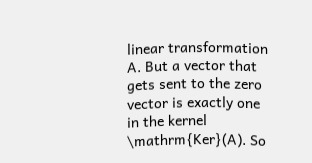linear transformation A. But a vector that gets sent to the zero vector is exactly one in the kernel \mathrm{Ker}(A). So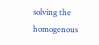solving the homogenous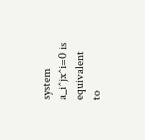system a_i^jx^i=0 is equivalent to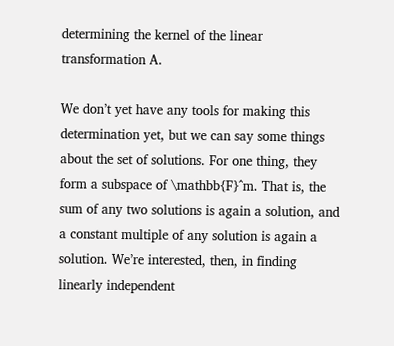determining the kernel of the linear transformation A.

We don’t yet have any tools for making this determination yet, but we can say some things about the set of solutions. For one thing, they form a subspace of \mathbb{F}^m. That is, the sum of any two solutions is again a solution, and a constant multiple of any solution is again a solution. We’re interested, then, in finding linearly independent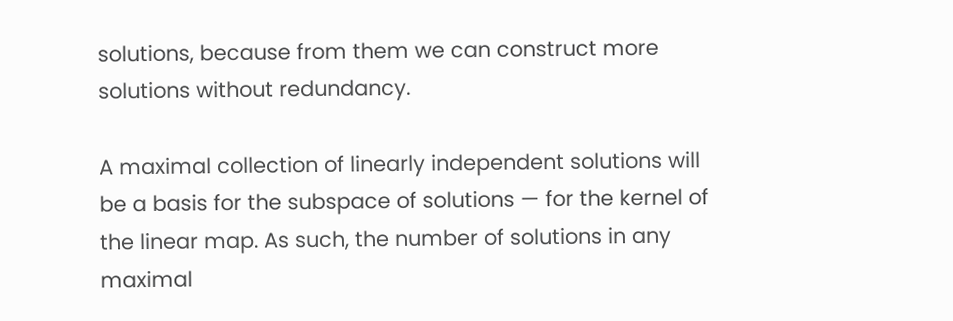solutions, because from them we can construct more solutions without redundancy.

A maximal collection of linearly independent solutions will be a basis for the subspace of solutions — for the kernel of the linear map. As such, the number of solutions in any maximal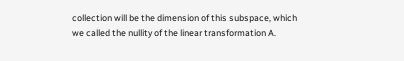collection will be the dimension of this subspace, which we called the nullity of the linear transformation A.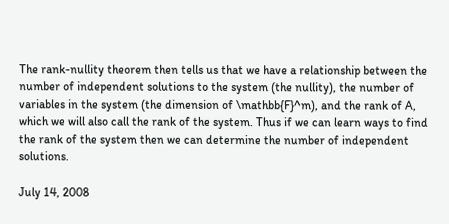The rank-nullity theorem then tells us that we have a relationship between the number of independent solutions to the system (the nullity), the number of variables in the system (the dimension of \mathbb{F}^m), and the rank of A, which we will also call the rank of the system. Thus if we can learn ways to find the rank of the system then we can determine the number of independent solutions.

July 14, 2008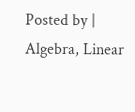Posted by | Algebra, Linear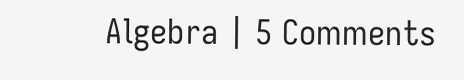Algebra | 5 Comments